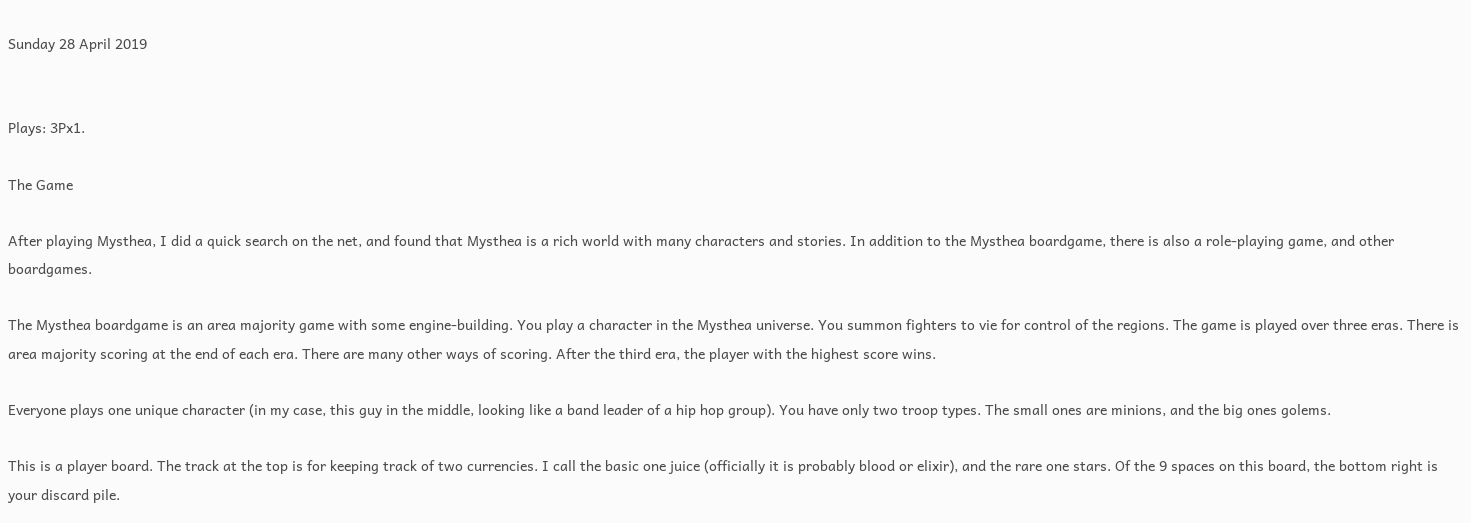Sunday 28 April 2019


Plays: 3Px1.

The Game

After playing Mysthea, I did a quick search on the net, and found that Mysthea is a rich world with many characters and stories. In addition to the Mysthea boardgame, there is also a role-playing game, and other boardgames.

The Mysthea boardgame is an area majority game with some engine-building. You play a character in the Mysthea universe. You summon fighters to vie for control of the regions. The game is played over three eras. There is area majority scoring at the end of each era. There are many other ways of scoring. After the third era, the player with the highest score wins.

Everyone plays one unique character (in my case, this guy in the middle, looking like a band leader of a hip hop group). You have only two troop types. The small ones are minions, and the big ones golems.

This is a player board. The track at the top is for keeping track of two currencies. I call the basic one juice (officially it is probably blood or elixir), and the rare one stars. Of the 9 spaces on this board, the bottom right is your discard pile.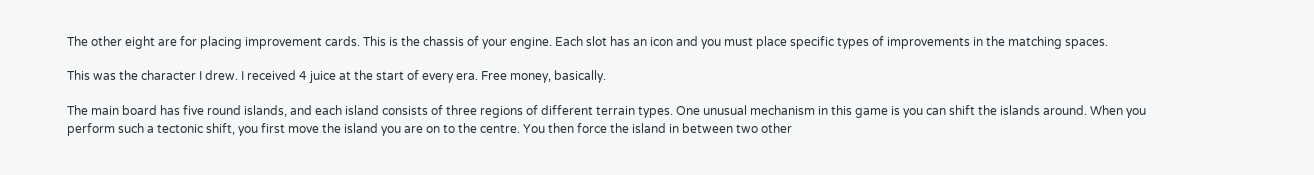The other eight are for placing improvement cards. This is the chassis of your engine. Each slot has an icon and you must place specific types of improvements in the matching spaces.

This was the character I drew. I received 4 juice at the start of every era. Free money, basically.

The main board has five round islands, and each island consists of three regions of different terrain types. One unusual mechanism in this game is you can shift the islands around. When you perform such a tectonic shift, you first move the island you are on to the centre. You then force the island in between two other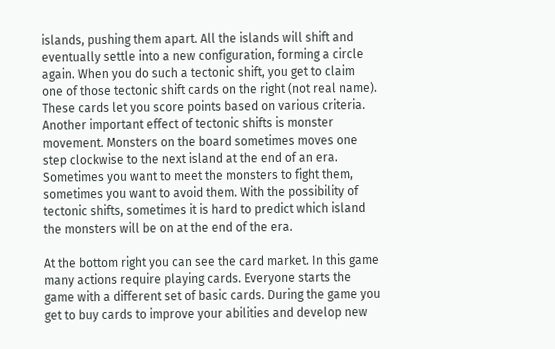islands, pushing them apart. All the islands will shift and eventually settle into a new configuration, forming a circle again. When you do such a tectonic shift, you get to claim one of those tectonic shift cards on the right (not real name). These cards let you score points based on various criteria. Another important effect of tectonic shifts is monster movement. Monsters on the board sometimes moves one step clockwise to the next island at the end of an era. Sometimes you want to meet the monsters to fight them, sometimes you want to avoid them. With the possibility of tectonic shifts, sometimes it is hard to predict which island the monsters will be on at the end of the era.

At the bottom right you can see the card market. In this game many actions require playing cards. Everyone starts the game with a different set of basic cards. During the game you get to buy cards to improve your abilities and develop new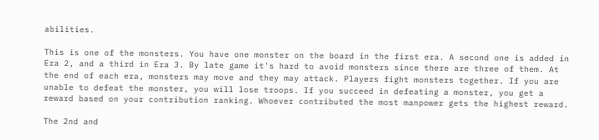abilities.

This is one of the monsters. You have one monster on the board in the first era. A second one is added in Era 2, and a third in Era 3. By late game it's hard to avoid monsters since there are three of them. At the end of each era, monsters may move and they may attack. Players fight monsters together. If you are unable to defeat the monster, you will lose troops. If you succeed in defeating a monster, you get a reward based on your contribution ranking. Whoever contributed the most manpower gets the highest reward.

The 2nd and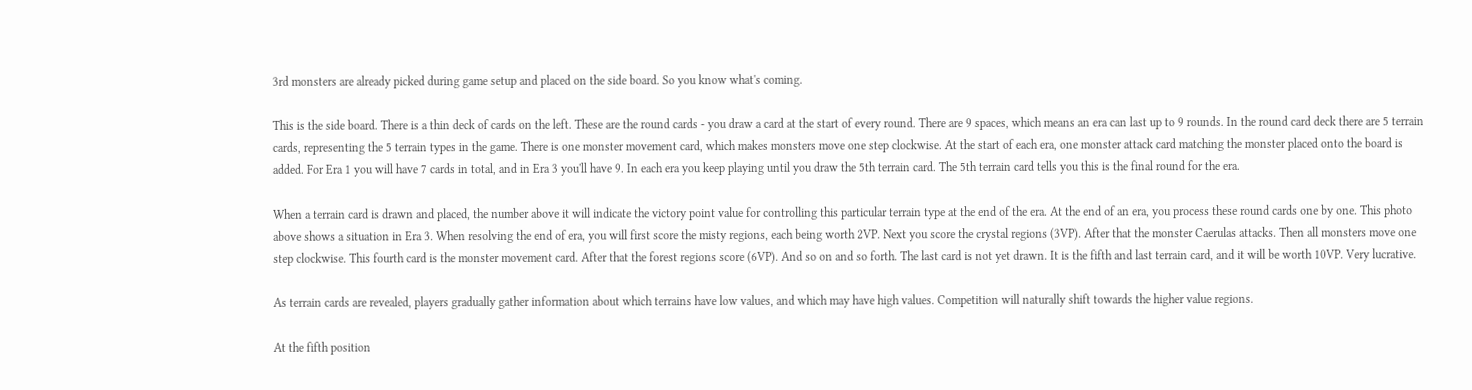3rd monsters are already picked during game setup and placed on the side board. So you know what's coming.

This is the side board. There is a thin deck of cards on the left. These are the round cards - you draw a card at the start of every round. There are 9 spaces, which means an era can last up to 9 rounds. In the round card deck there are 5 terrain cards, representing the 5 terrain types in the game. There is one monster movement card, which makes monsters move one step clockwise. At the start of each era, one monster attack card matching the monster placed onto the board is added. For Era 1 you will have 7 cards in total, and in Era 3 you'll have 9. In each era you keep playing until you draw the 5th terrain card. The 5th terrain card tells you this is the final round for the era.

When a terrain card is drawn and placed, the number above it will indicate the victory point value for controlling this particular terrain type at the end of the era. At the end of an era, you process these round cards one by one. This photo above shows a situation in Era 3. When resolving the end of era, you will first score the misty regions, each being worth 2VP. Next you score the crystal regions (3VP). After that the monster Caerulas attacks. Then all monsters move one step clockwise. This fourth card is the monster movement card. After that the forest regions score (6VP). And so on and so forth. The last card is not yet drawn. It is the fifth and last terrain card, and it will be worth 10VP. Very lucrative.

As terrain cards are revealed, players gradually gather information about which terrains have low values, and which may have high values. Competition will naturally shift towards the higher value regions.

At the fifth position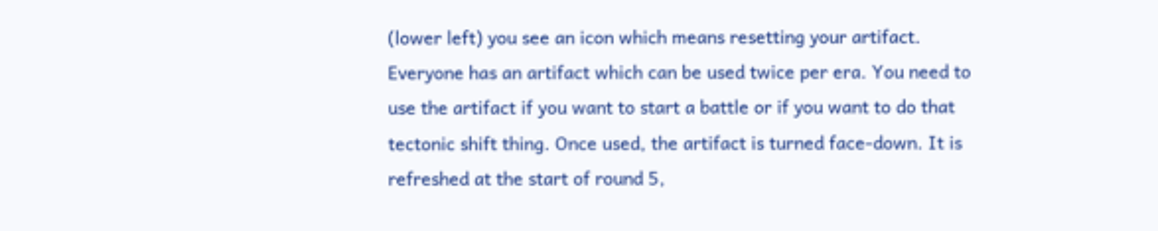(lower left) you see an icon which means resetting your artifact. Everyone has an artifact which can be used twice per era. You need to use the artifact if you want to start a battle or if you want to do that tectonic shift thing. Once used, the artifact is turned face-down. It is refreshed at the start of round 5,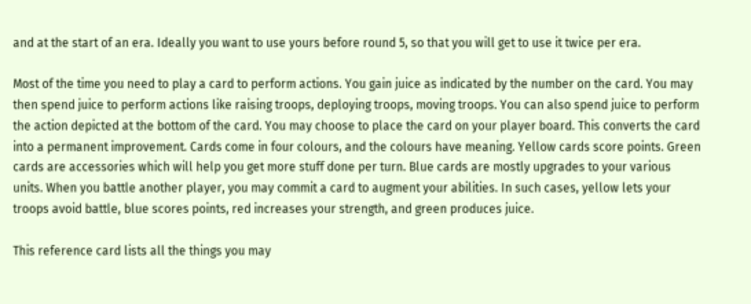and at the start of an era. Ideally you want to use yours before round 5, so that you will get to use it twice per era.

Most of the time you need to play a card to perform actions. You gain juice as indicated by the number on the card. You may then spend juice to perform actions like raising troops, deploying troops, moving troops. You can also spend juice to perform the action depicted at the bottom of the card. You may choose to place the card on your player board. This converts the card into a permanent improvement. Cards come in four colours, and the colours have meaning. Yellow cards score points. Green cards are accessories which will help you get more stuff done per turn. Blue cards are mostly upgrades to your various units. When you battle another player, you may commit a card to augment your abilities. In such cases, yellow lets your troops avoid battle, blue scores points, red increases your strength, and green produces juice.

This reference card lists all the things you may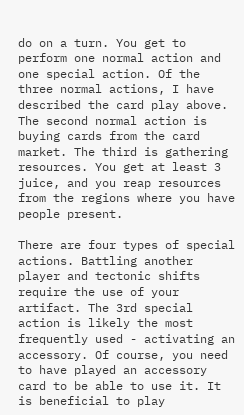do on a turn. You get to perform one normal action and one special action. Of the three normal actions, I have described the card play above. The second normal action is buying cards from the card market. The third is gathering resources. You get at least 3 juice, and you reap resources from the regions where you have people present.

There are four types of special actions. Battling another player and tectonic shifts require the use of your artifact. The 3rd special action is likely the most frequently used - activating an accessory. Of course, you need to have played an accessory card to be able to use it. It is beneficial to play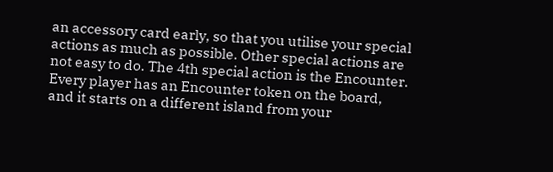an accessory card early, so that you utilise your special actions as much as possible. Other special actions are not easy to do. The 4th special action is the Encounter. Every player has an Encounter token on the board, and it starts on a different island from your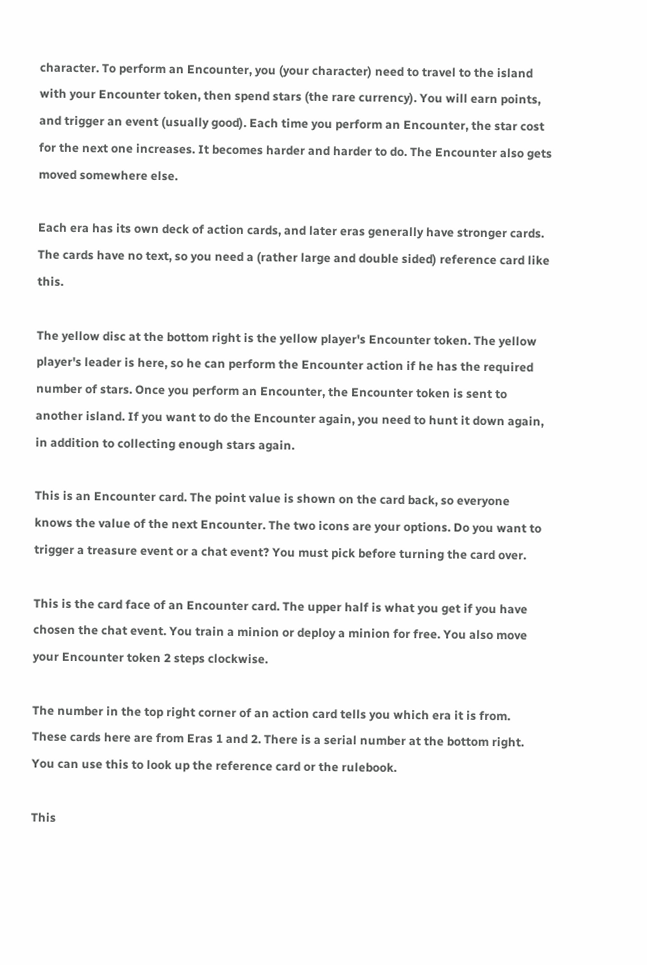character. To perform an Encounter, you (your character) need to travel to the island with your Encounter token, then spend stars (the rare currency). You will earn points, and trigger an event (usually good). Each time you perform an Encounter, the star cost for the next one increases. It becomes harder and harder to do. The Encounter also gets moved somewhere else.

Each era has its own deck of action cards, and later eras generally have stronger cards. The cards have no text, so you need a (rather large and double sided) reference card like this.

The yellow disc at the bottom right is the yellow player's Encounter token. The yellow player's leader is here, so he can perform the Encounter action if he has the required number of stars. Once you perform an Encounter, the Encounter token is sent to another island. If you want to do the Encounter again, you need to hunt it down again, in addition to collecting enough stars again.

This is an Encounter card. The point value is shown on the card back, so everyone knows the value of the next Encounter. The two icons are your options. Do you want to trigger a treasure event or a chat event? You must pick before turning the card over.

This is the card face of an Encounter card. The upper half is what you get if you have chosen the chat event. You train a minion or deploy a minion for free. You also move your Encounter token 2 steps clockwise.

The number in the top right corner of an action card tells you which era it is from. These cards here are from Eras 1 and 2. There is a serial number at the bottom right. You can use this to look up the reference card or the rulebook.

This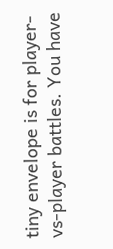tiny envelope is for player-vs-player battles. You have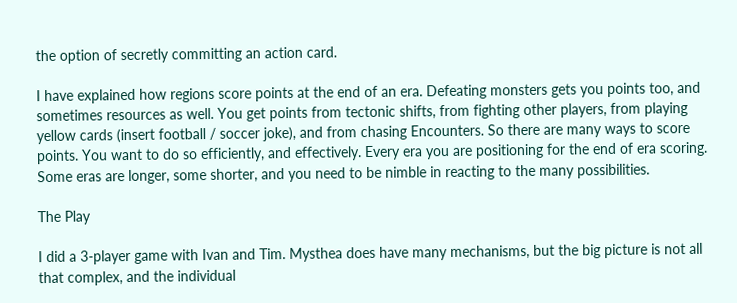the option of secretly committing an action card.

I have explained how regions score points at the end of an era. Defeating monsters gets you points too, and sometimes resources as well. You get points from tectonic shifts, from fighting other players, from playing yellow cards (insert football / soccer joke), and from chasing Encounters. So there are many ways to score points. You want to do so efficiently, and effectively. Every era you are positioning for the end of era scoring. Some eras are longer, some shorter, and you need to be nimble in reacting to the many possibilities.

The Play

I did a 3-player game with Ivan and Tim. Mysthea does have many mechanisms, but the big picture is not all that complex, and the individual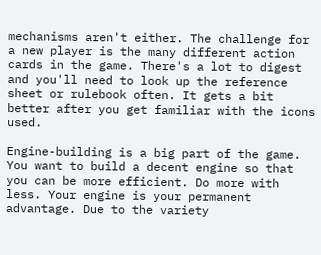mechanisms aren't either. The challenge for a new player is the many different action cards in the game. There's a lot to digest and you'll need to look up the reference sheet or rulebook often. It gets a bit better after you get familiar with the icons used.

Engine-building is a big part of the game. You want to build a decent engine so that you can be more efficient. Do more with less. Your engine is your permanent advantage. Due to the variety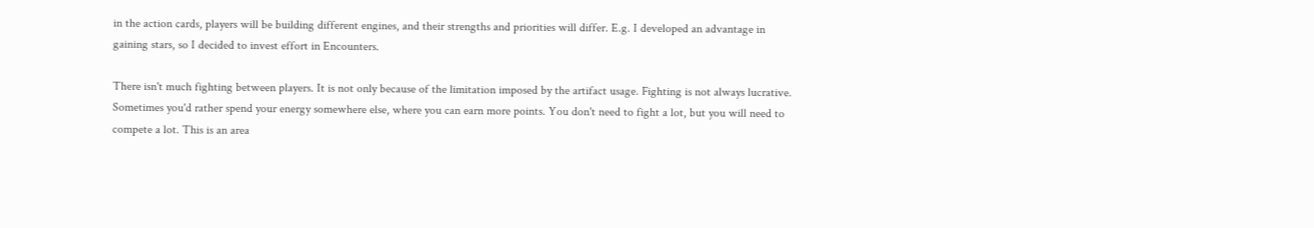in the action cards, players will be building different engines, and their strengths and priorities will differ. E.g. I developed an advantage in gaining stars, so I decided to invest effort in Encounters.

There isn't much fighting between players. It is not only because of the limitation imposed by the artifact usage. Fighting is not always lucrative. Sometimes you'd rather spend your energy somewhere else, where you can earn more points. You don't need to fight a lot, but you will need to compete a lot. This is an area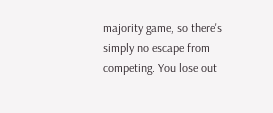majority game, so there's simply no escape from competing. You lose out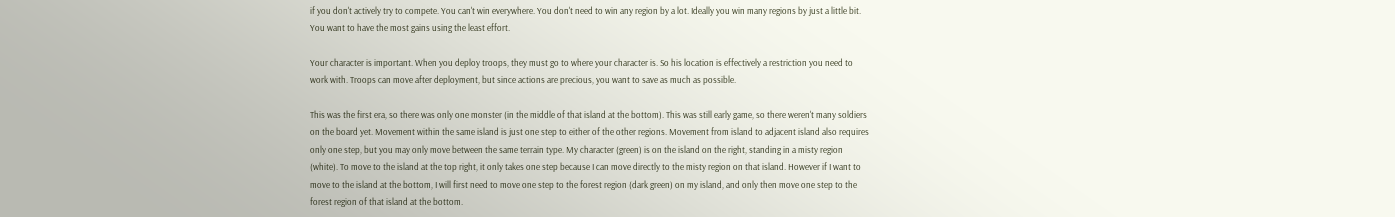if you don't actively try to compete. You can't win everywhere. You don't need to win any region by a lot. Ideally you win many regions by just a little bit. You want to have the most gains using the least effort.

Your character is important. When you deploy troops, they must go to where your character is. So his location is effectively a restriction you need to work with. Troops can move after deployment, but since actions are precious, you want to save as much as possible.

This was the first era, so there was only one monster (in the middle of that island at the bottom). This was still early game, so there weren't many soldiers on the board yet. Movement within the same island is just one step to either of the other regions. Movement from island to adjacent island also requires only one step, but you may only move between the same terrain type. My character (green) is on the island on the right, standing in a misty region (white). To move to the island at the top right, it only takes one step because I can move directly to the misty region on that island. However if I want to move to the island at the bottom, I will first need to move one step to the forest region (dark green) on my island, and only then move one step to the forest region of that island at the bottom.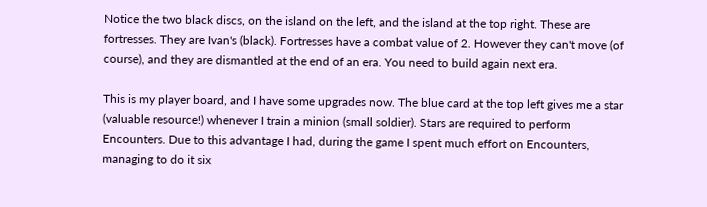Notice the two black discs, on the island on the left, and the island at the top right. These are fortresses. They are Ivan's (black). Fortresses have a combat value of 2. However they can't move (of course), and they are dismantled at the end of an era. You need to build again next era.

This is my player board, and I have some upgrades now. The blue card at the top left gives me a star (valuable resource!) whenever I train a minion (small soldier). Stars are required to perform Encounters. Due to this advantage I had, during the game I spent much effort on Encounters, managing to do it six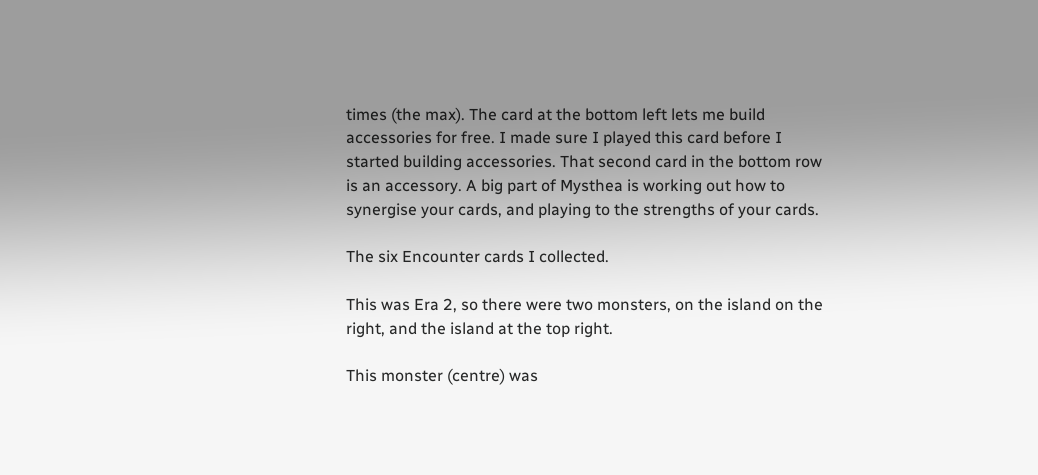times (the max). The card at the bottom left lets me build accessories for free. I made sure I played this card before I started building accessories. That second card in the bottom row is an accessory. A big part of Mysthea is working out how to synergise your cards, and playing to the strengths of your cards.

The six Encounter cards I collected.

This was Era 2, so there were two monsters, on the island on the right, and the island at the top right.

This monster (centre) was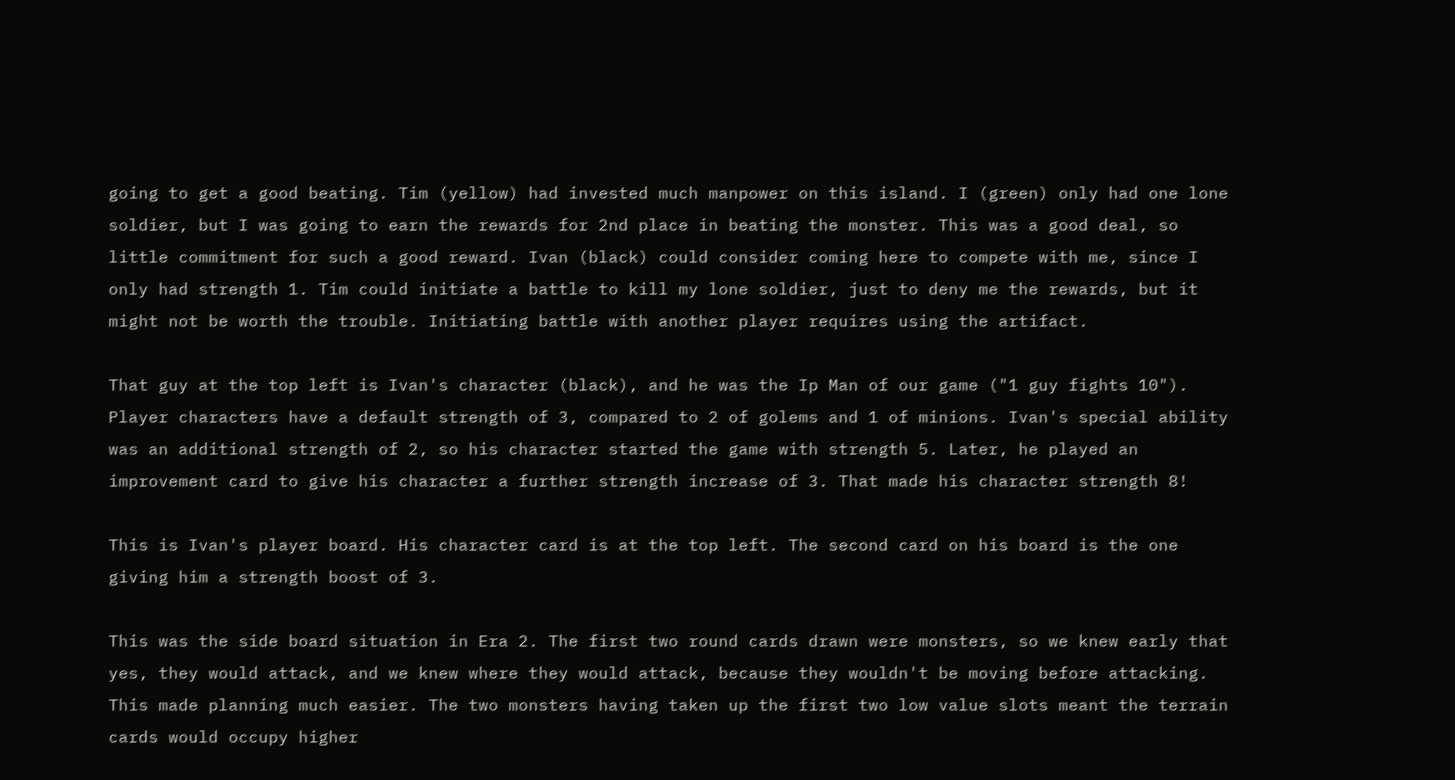going to get a good beating. Tim (yellow) had invested much manpower on this island. I (green) only had one lone soldier, but I was going to earn the rewards for 2nd place in beating the monster. This was a good deal, so little commitment for such a good reward. Ivan (black) could consider coming here to compete with me, since I only had strength 1. Tim could initiate a battle to kill my lone soldier, just to deny me the rewards, but it might not be worth the trouble. Initiating battle with another player requires using the artifact.

That guy at the top left is Ivan's character (black), and he was the Ip Man of our game ("1 guy fights 10"). Player characters have a default strength of 3, compared to 2 of golems and 1 of minions. Ivan's special ability was an additional strength of 2, so his character started the game with strength 5. Later, he played an improvement card to give his character a further strength increase of 3. That made his character strength 8!

This is Ivan's player board. His character card is at the top left. The second card on his board is the one giving him a strength boost of 3.

This was the side board situation in Era 2. The first two round cards drawn were monsters, so we knew early that yes, they would attack, and we knew where they would attack, because they wouldn't be moving before attacking. This made planning much easier. The two monsters having taken up the first two low value slots meant the terrain cards would occupy higher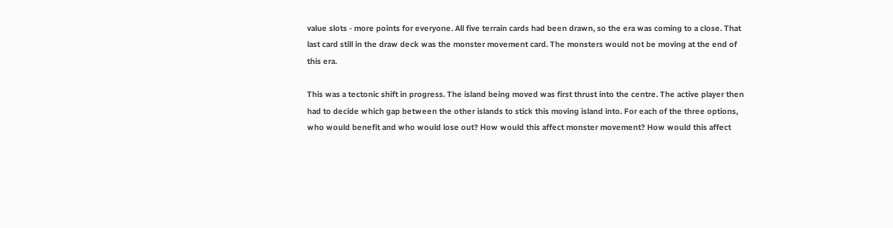value slots - more points for everyone. All five terrain cards had been drawn, so the era was coming to a close. That last card still in the draw deck was the monster movement card. The monsters would not be moving at the end of this era.

This was a tectonic shift in progress. The island being moved was first thrust into the centre. The active player then had to decide which gap between the other islands to stick this moving island into. For each of the three options, who would benefit and who would lose out? How would this affect monster movement? How would this affect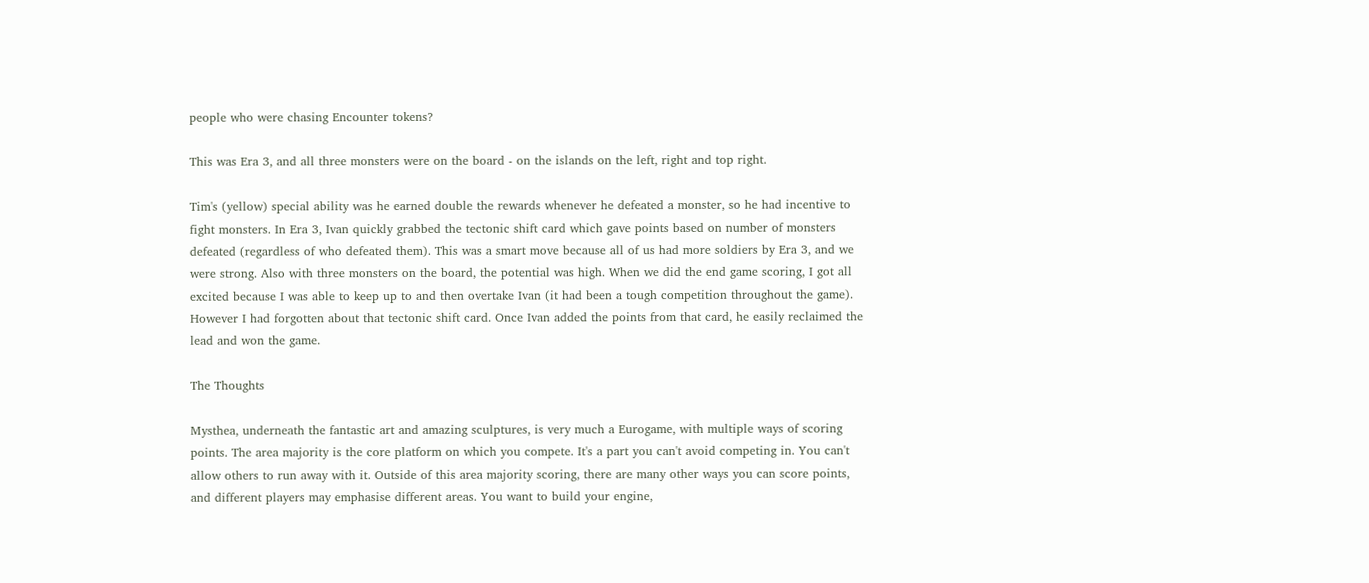people who were chasing Encounter tokens?

This was Era 3, and all three monsters were on the board - on the islands on the left, right and top right.

Tim's (yellow) special ability was he earned double the rewards whenever he defeated a monster, so he had incentive to fight monsters. In Era 3, Ivan quickly grabbed the tectonic shift card which gave points based on number of monsters defeated (regardless of who defeated them). This was a smart move because all of us had more soldiers by Era 3, and we were strong. Also with three monsters on the board, the potential was high. When we did the end game scoring, I got all excited because I was able to keep up to and then overtake Ivan (it had been a tough competition throughout the game). However I had forgotten about that tectonic shift card. Once Ivan added the points from that card, he easily reclaimed the lead and won the game.

The Thoughts

Mysthea, underneath the fantastic art and amazing sculptures, is very much a Eurogame, with multiple ways of scoring points. The area majority is the core platform on which you compete. It's a part you can't avoid competing in. You can't allow others to run away with it. Outside of this area majority scoring, there are many other ways you can score points, and different players may emphasise different areas. You want to build your engine,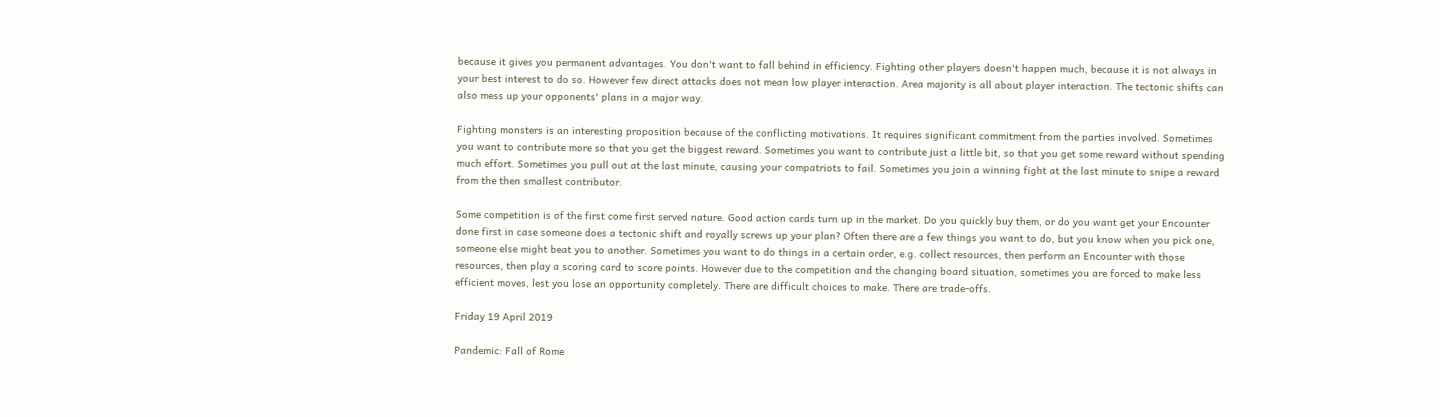because it gives you permanent advantages. You don't want to fall behind in efficiency. Fighting other players doesn't happen much, because it is not always in your best interest to do so. However few direct attacks does not mean low player interaction. Area majority is all about player interaction. The tectonic shifts can also mess up your opponents' plans in a major way.

Fighting monsters is an interesting proposition because of the conflicting motivations. It requires significant commitment from the parties involved. Sometimes you want to contribute more so that you get the biggest reward. Sometimes you want to contribute just a little bit, so that you get some reward without spending much effort. Sometimes you pull out at the last minute, causing your compatriots to fail. Sometimes you join a winning fight at the last minute to snipe a reward from the then smallest contributor.

Some competition is of the first come first served nature. Good action cards turn up in the market. Do you quickly buy them, or do you want get your Encounter done first in case someone does a tectonic shift and royally screws up your plan? Often there are a few things you want to do, but you know when you pick one, someone else might beat you to another. Sometimes you want to do things in a certain order, e.g. collect resources, then perform an Encounter with those resources, then play a scoring card to score points. However due to the competition and the changing board situation, sometimes you are forced to make less efficient moves, lest you lose an opportunity completely. There are difficult choices to make. There are trade-offs.

Friday 19 April 2019

Pandemic: Fall of Rome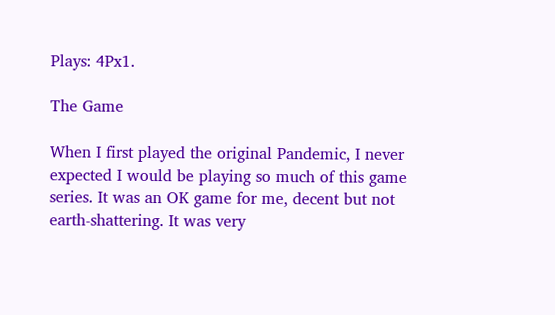Plays: 4Px1.

The Game

When I first played the original Pandemic, I never expected I would be playing so much of this game series. It was an OK game for me, decent but not earth-shattering. It was very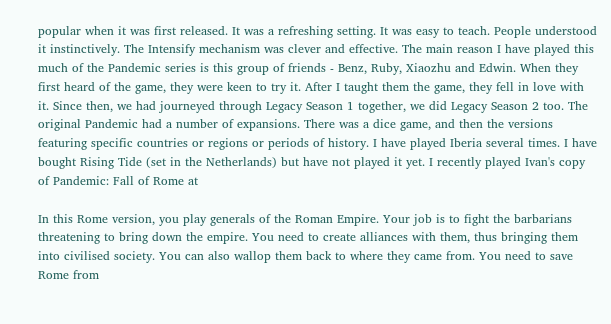popular when it was first released. It was a refreshing setting. It was easy to teach. People understood it instinctively. The Intensify mechanism was clever and effective. The main reason I have played this much of the Pandemic series is this group of friends - Benz, Ruby, Xiaozhu and Edwin. When they first heard of the game, they were keen to try it. After I taught them the game, they fell in love with it. Since then, we had journeyed through Legacy Season 1 together, we did Legacy Season 2 too. The original Pandemic had a number of expansions. There was a dice game, and then the versions featuring specific countries or regions or periods of history. I have played Iberia several times. I have bought Rising Tide (set in the Netherlands) but have not played it yet. I recently played Ivan's copy of Pandemic: Fall of Rome at

In this Rome version, you play generals of the Roman Empire. Your job is to fight the barbarians threatening to bring down the empire. You need to create alliances with them, thus bringing them into civilised society. You can also wallop them back to where they came from. You need to save Rome from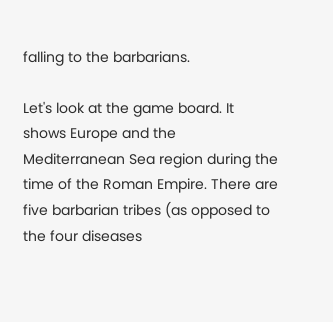falling to the barbarians.

Let's look at the game board. It shows Europe and the Mediterranean Sea region during the time of the Roman Empire. There are five barbarian tribes (as opposed to the four diseases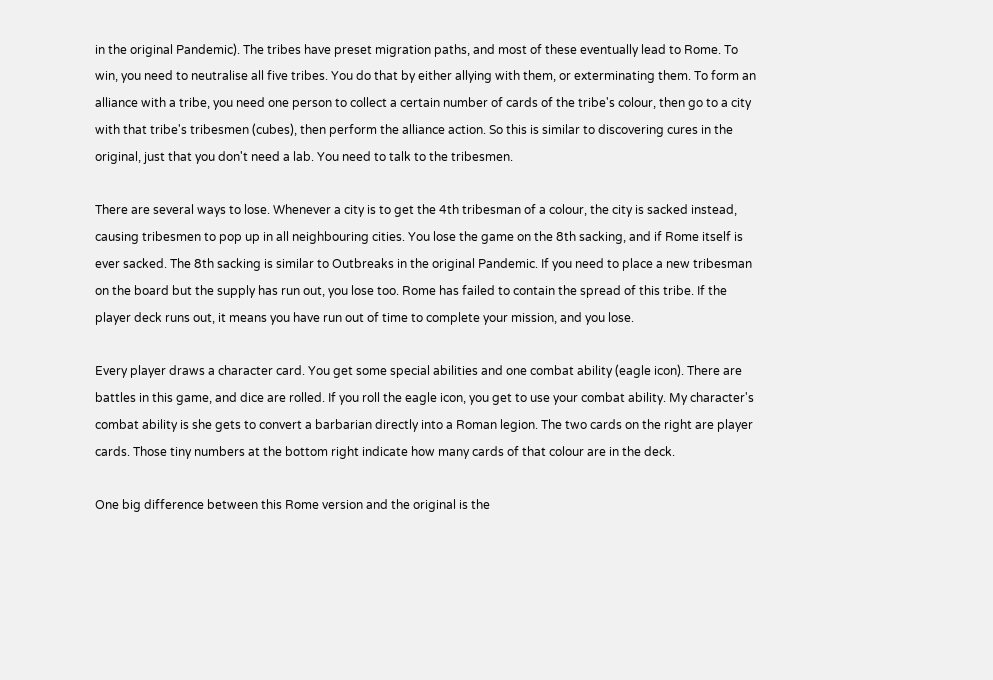in the original Pandemic). The tribes have preset migration paths, and most of these eventually lead to Rome. To win, you need to neutralise all five tribes. You do that by either allying with them, or exterminating them. To form an alliance with a tribe, you need one person to collect a certain number of cards of the tribe's colour, then go to a city with that tribe's tribesmen (cubes), then perform the alliance action. So this is similar to discovering cures in the original, just that you don't need a lab. You need to talk to the tribesmen.

There are several ways to lose. Whenever a city is to get the 4th tribesman of a colour, the city is sacked instead, causing tribesmen to pop up in all neighbouring cities. You lose the game on the 8th sacking, and if Rome itself is ever sacked. The 8th sacking is similar to Outbreaks in the original Pandemic. If you need to place a new tribesman on the board but the supply has run out, you lose too. Rome has failed to contain the spread of this tribe. If the player deck runs out, it means you have run out of time to complete your mission, and you lose.

Every player draws a character card. You get some special abilities and one combat ability (eagle icon). There are battles in this game, and dice are rolled. If you roll the eagle icon, you get to use your combat ability. My character's combat ability is she gets to convert a barbarian directly into a Roman legion. The two cards on the right are player cards. Those tiny numbers at the bottom right indicate how many cards of that colour are in the deck.

One big difference between this Rome version and the original is the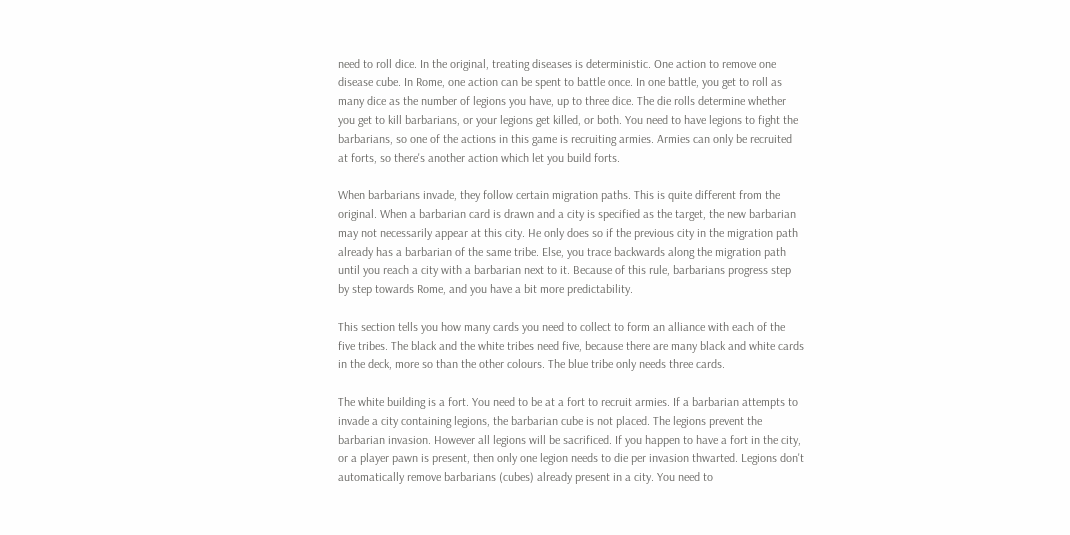need to roll dice. In the original, treating diseases is deterministic. One action to remove one disease cube. In Rome, one action can be spent to battle once. In one battle, you get to roll as many dice as the number of legions you have, up to three dice. The die rolls determine whether you get to kill barbarians, or your legions get killed, or both. You need to have legions to fight the barbarians, so one of the actions in this game is recruiting armies. Armies can only be recruited at forts, so there's another action which let you build forts.

When barbarians invade, they follow certain migration paths. This is quite different from the original. When a barbarian card is drawn and a city is specified as the target, the new barbarian may not necessarily appear at this city. He only does so if the previous city in the migration path already has a barbarian of the same tribe. Else, you trace backwards along the migration path until you reach a city with a barbarian next to it. Because of this rule, barbarians progress step by step towards Rome, and you have a bit more predictability.

This section tells you how many cards you need to collect to form an alliance with each of the five tribes. The black and the white tribes need five, because there are many black and white cards in the deck, more so than the other colours. The blue tribe only needs three cards.

The white building is a fort. You need to be at a fort to recruit armies. If a barbarian attempts to invade a city containing legions, the barbarian cube is not placed. The legions prevent the barbarian invasion. However all legions will be sacrificed. If you happen to have a fort in the city, or a player pawn is present, then only one legion needs to die per invasion thwarted. Legions don't automatically remove barbarians (cubes) already present in a city. You need to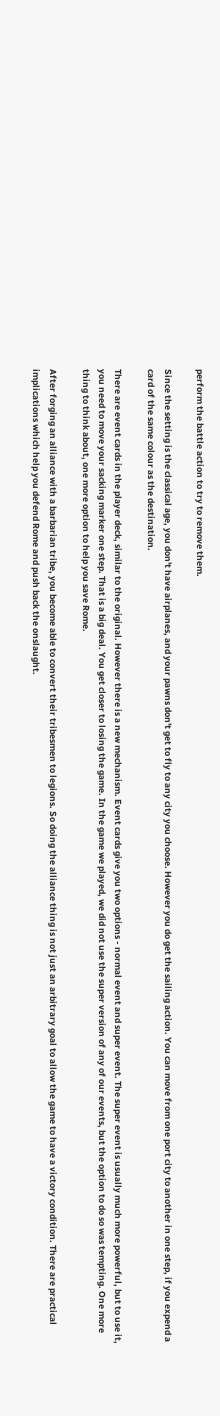perform the battle action to try to remove them.

Since the setting is the classical age, you don't have airplanes, and your pawns don't get to fly to any city you choose. However you do get the sailing action. You can move from one port city to another in one step, if you expend a card of the same colour as the destination.

There are event cards in the player deck, similar to the original. However there is a new mechanism. Event cards give you two options - normal event and super event. The super event is usually much more powerful, but to use it, you need to move your sacking marker one step. That is a big deal. You get closer to losing the game. In the game we played, we did not use the super version of any of our events, but the option to do so was tempting. One more thing to think about, one more option to help you save Rome.

After forging an alliance with a barbarian tribe, you become able to convert their tribesmen to legions. So doing the alliance thing is not just an arbitrary goal to allow the game to have a victory condition. There are practical implications which help you defend Rome and push back the onslaught.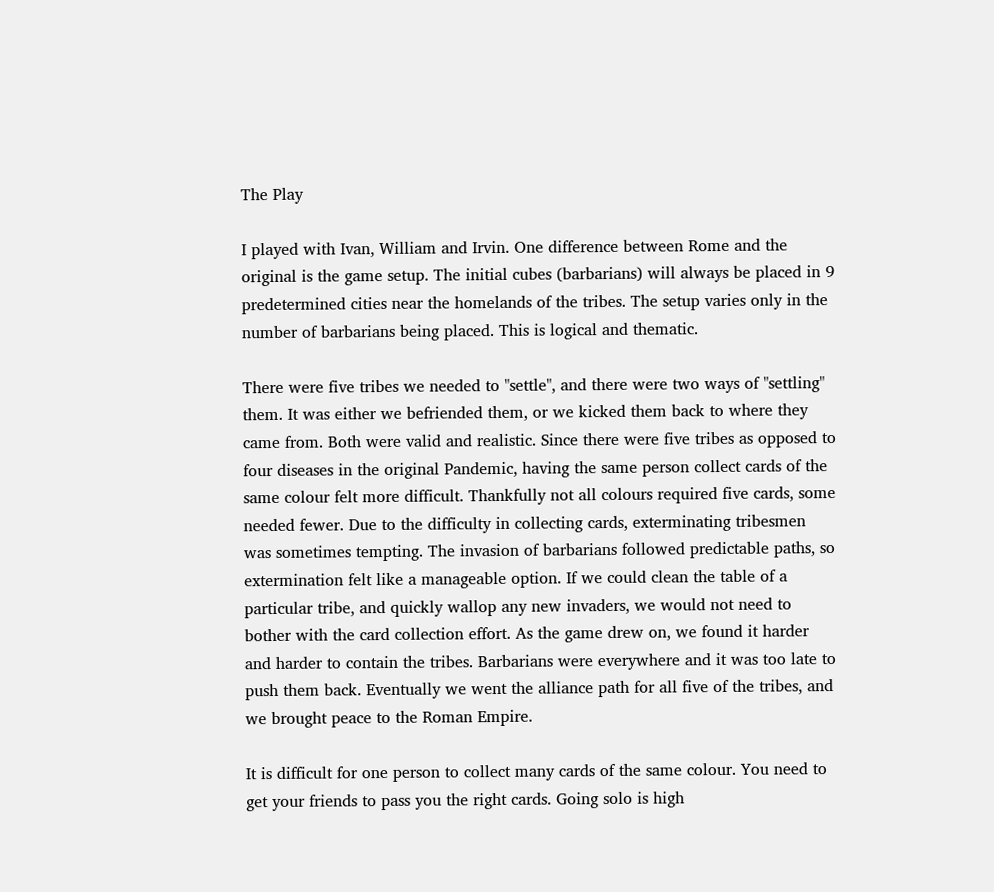The Play

I played with Ivan, William and Irvin. One difference between Rome and the original is the game setup. The initial cubes (barbarians) will always be placed in 9 predetermined cities near the homelands of the tribes. The setup varies only in the number of barbarians being placed. This is logical and thematic.

There were five tribes we needed to "settle", and there were two ways of "settling" them. It was either we befriended them, or we kicked them back to where they came from. Both were valid and realistic. Since there were five tribes as opposed to four diseases in the original Pandemic, having the same person collect cards of the same colour felt more difficult. Thankfully not all colours required five cards, some needed fewer. Due to the difficulty in collecting cards, exterminating tribesmen was sometimes tempting. The invasion of barbarians followed predictable paths, so extermination felt like a manageable option. If we could clean the table of a particular tribe, and quickly wallop any new invaders, we would not need to bother with the card collection effort. As the game drew on, we found it harder and harder to contain the tribes. Barbarians were everywhere and it was too late to push them back. Eventually we went the alliance path for all five of the tribes, and we brought peace to the Roman Empire.

It is difficult for one person to collect many cards of the same colour. You need to get your friends to pass you the right cards. Going solo is high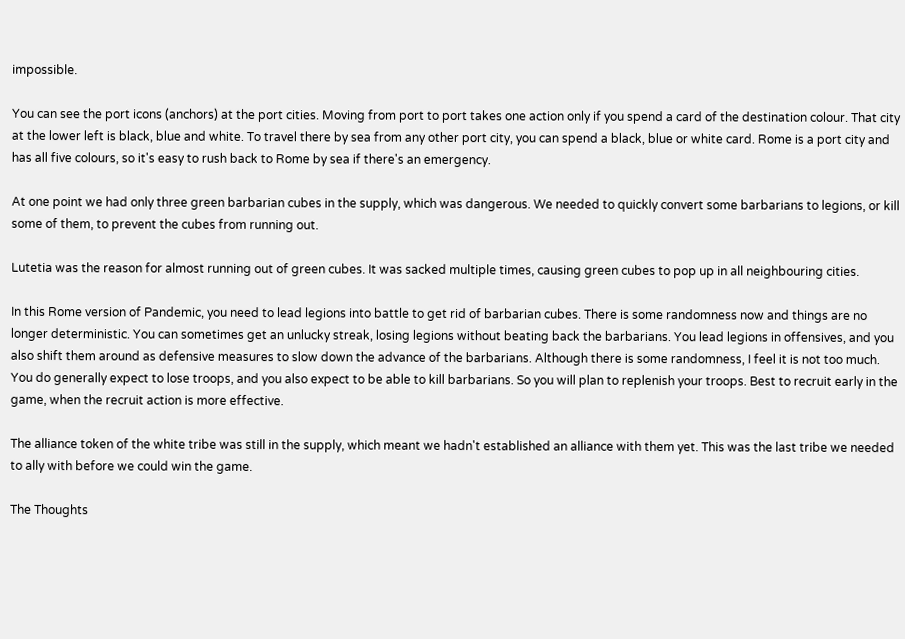impossible.

You can see the port icons (anchors) at the port cities. Moving from port to port takes one action only if you spend a card of the destination colour. That city at the lower left is black, blue and white. To travel there by sea from any other port city, you can spend a black, blue or white card. Rome is a port city and has all five colours, so it's easy to rush back to Rome by sea if there's an emergency.

At one point we had only three green barbarian cubes in the supply, which was dangerous. We needed to quickly convert some barbarians to legions, or kill some of them, to prevent the cubes from running out.

Lutetia was the reason for almost running out of green cubes. It was sacked multiple times, causing green cubes to pop up in all neighbouring cities.

In this Rome version of Pandemic, you need to lead legions into battle to get rid of barbarian cubes. There is some randomness now and things are no longer deterministic. You can sometimes get an unlucky streak, losing legions without beating back the barbarians. You lead legions in offensives, and you also shift them around as defensive measures to slow down the advance of the barbarians. Although there is some randomness, I feel it is not too much. You do generally expect to lose troops, and you also expect to be able to kill barbarians. So you will plan to replenish your troops. Best to recruit early in the game, when the recruit action is more effective.

The alliance token of the white tribe was still in the supply, which meant we hadn't established an alliance with them yet. This was the last tribe we needed to ally with before we could win the game.

The Thoughts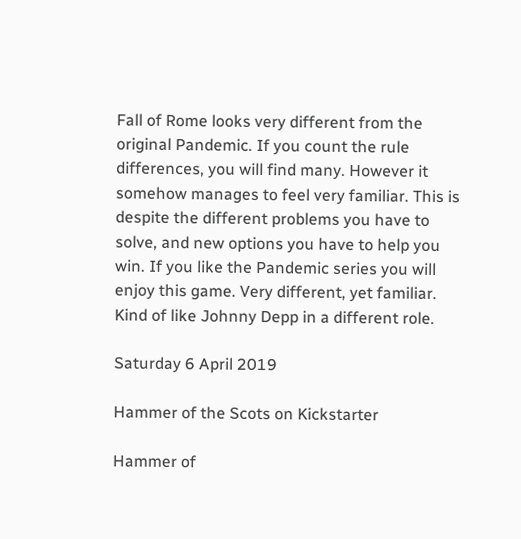Fall of Rome looks very different from the original Pandemic. If you count the rule differences, you will find many. However it somehow manages to feel very familiar. This is despite the different problems you have to solve, and new options you have to help you win. If you like the Pandemic series you will enjoy this game. Very different, yet familiar. Kind of like Johnny Depp in a different role.

Saturday 6 April 2019

Hammer of the Scots on Kickstarter

Hammer of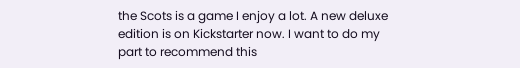the Scots is a game I enjoy a lot. A new deluxe edition is on Kickstarter now. I want to do my part to recommend this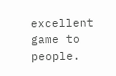excellent game to people.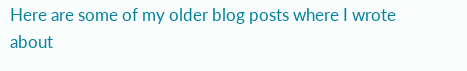Here are some of my older blog posts where I wrote about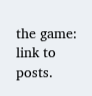the game: link to posts.